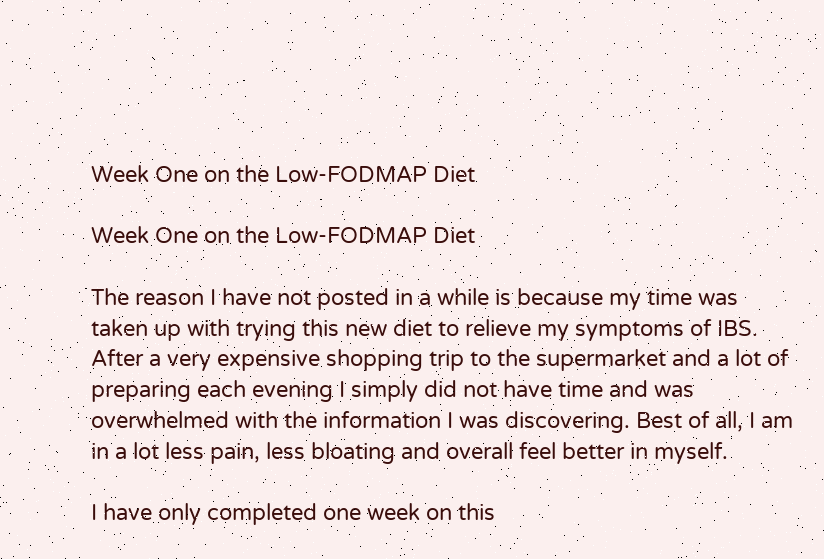Week One on the Low-FODMAP Diet

Week One on the Low-FODMAP Diet

The reason I have not posted in a while is because my time was taken up with trying this new diet to relieve my symptoms of IBS. After a very expensive shopping trip to the supermarket and a lot of preparing each evening I simply did not have time and was overwhelmed with the information I was discovering. Best of all, I am in a lot less pain, less bloating and overall feel better in myself.

I have only completed one week on this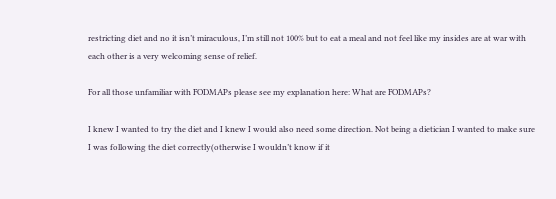restricting diet and no it isn’t miraculous, I’m still not 100% but to eat a meal and not feel like my insides are at war with each other is a very welcoming sense of relief.

For all those unfamiliar with FODMAPs please see my explanation here: What are FODMAPs?

I knew I wanted to try the diet and I knew I would also need some direction. Not being a dietician I wanted to make sure I was following the diet correctly(otherwise I wouldn’t know if it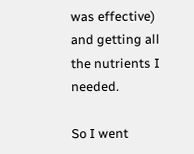was effective) and getting all the nutrients I needed.

So I went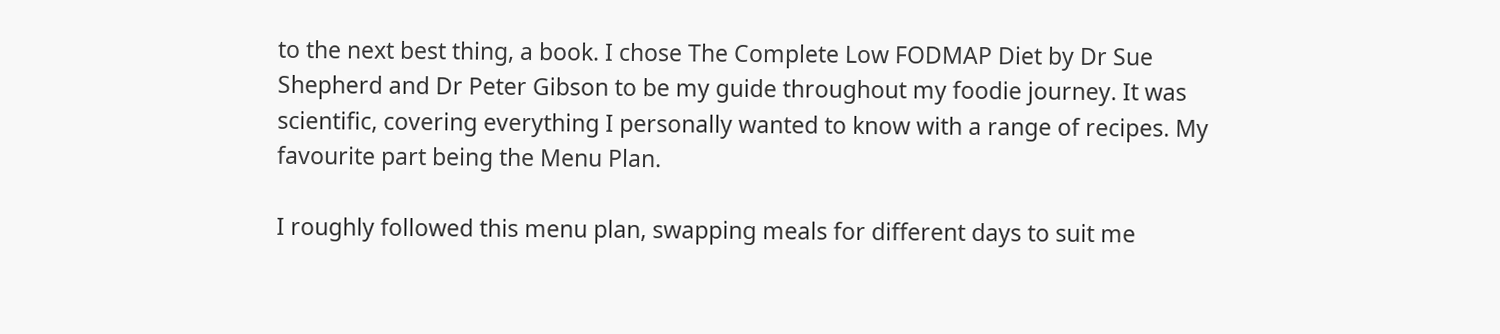to the next best thing, a book. I chose The Complete Low FODMAP Diet by Dr Sue Shepherd and Dr Peter Gibson to be my guide throughout my foodie journey. It was scientific, covering everything I personally wanted to know with a range of recipes. My favourite part being the Menu Plan.

I roughly followed this menu plan, swapping meals for different days to suit me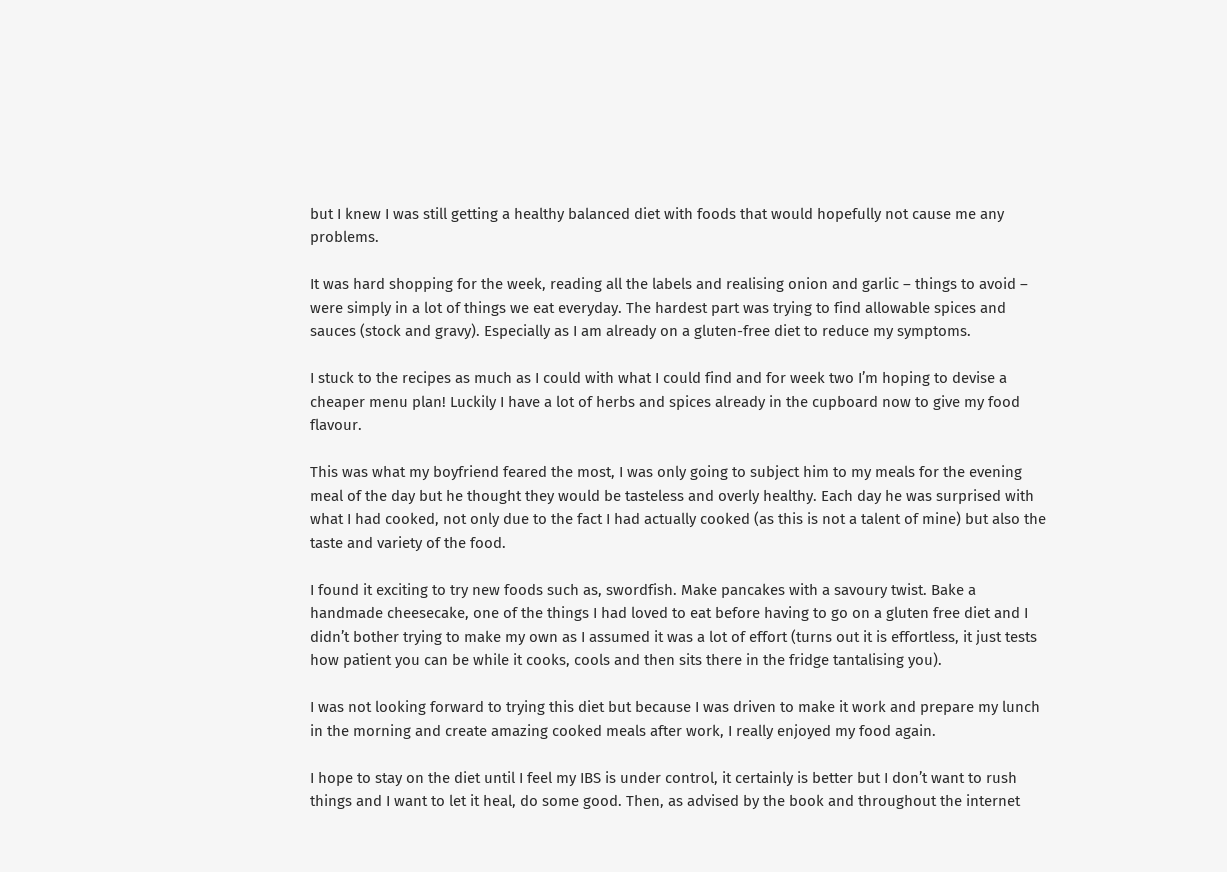but I knew I was still getting a healthy balanced diet with foods that would hopefully not cause me any problems.

It was hard shopping for the week, reading all the labels and realising onion and garlic – things to avoid – were simply in a lot of things we eat everyday. The hardest part was trying to find allowable spices and sauces (stock and gravy). Especially as I am already on a gluten-free diet to reduce my symptoms.

I stuck to the recipes as much as I could with what I could find and for week two I’m hoping to devise a cheaper menu plan! Luckily I have a lot of herbs and spices already in the cupboard now to give my food flavour.

This was what my boyfriend feared the most, I was only going to subject him to my meals for the evening meal of the day but he thought they would be tasteless and overly healthy. Each day he was surprised with what I had cooked, not only due to the fact I had actually cooked (as this is not a talent of mine) but also the taste and variety of the food.

I found it exciting to try new foods such as, swordfish. Make pancakes with a savoury twist. Bake a handmade cheesecake, one of the things I had loved to eat before having to go on a gluten free diet and I didn’t bother trying to make my own as I assumed it was a lot of effort (turns out it is effortless, it just tests how patient you can be while it cooks, cools and then sits there in the fridge tantalising you).

I was not looking forward to trying this diet but because I was driven to make it work and prepare my lunch in the morning and create amazing cooked meals after work, I really enjoyed my food again.

I hope to stay on the diet until I feel my IBS is under control, it certainly is better but I don’t want to rush things and I want to let it heal, do some good. Then, as advised by the book and throughout the internet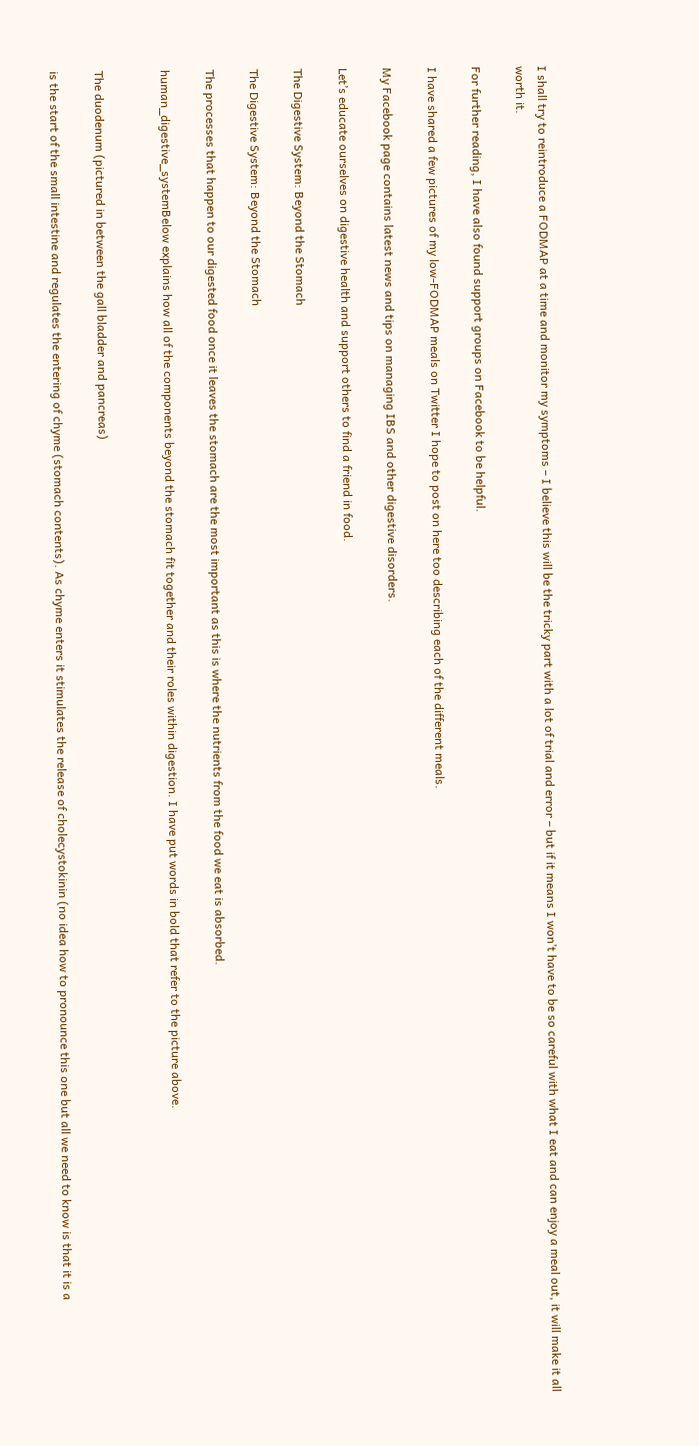I shall try to reintroduce a FODMAP at a time and monitor my symptoms – I believe this will be the tricky part with a lot of trial and error – but if it means I won’t have to be so careful with what I eat and can enjoy a meal out, it will make it all worth it.

For further reading, I have also found support groups on Facebook to be helpful.

I have shared a few pictures of my low-FODMAP meals on Twitter I hope to post on here too describing each of the different meals.

My Facebook page contains latest news and tips on managing IBS and other digestive disorders.

Let’s educate ourselves on digestive health and support others to find a friend in food.

The Digestive System: Beyond the Stomach

The Digestive System: Beyond the Stomach

The processes that happen to our digested food once it leaves the stomach are the most important as this is where the nutrients from the food we eat is absorbed.

human_digestive_systemBelow explains how all of the components beyond the stomach fit together and their roles within digestion. I have put words in bold that refer to the picture above.


The duodenum (pictured in between the gall bladder and pancreas)

is the start of the small intestine and regulates the entering of chyme (stomach contents). As chyme enters it stimulates the release of cholecystokinin (no idea how to pronounce this one but all we need to know is that it is a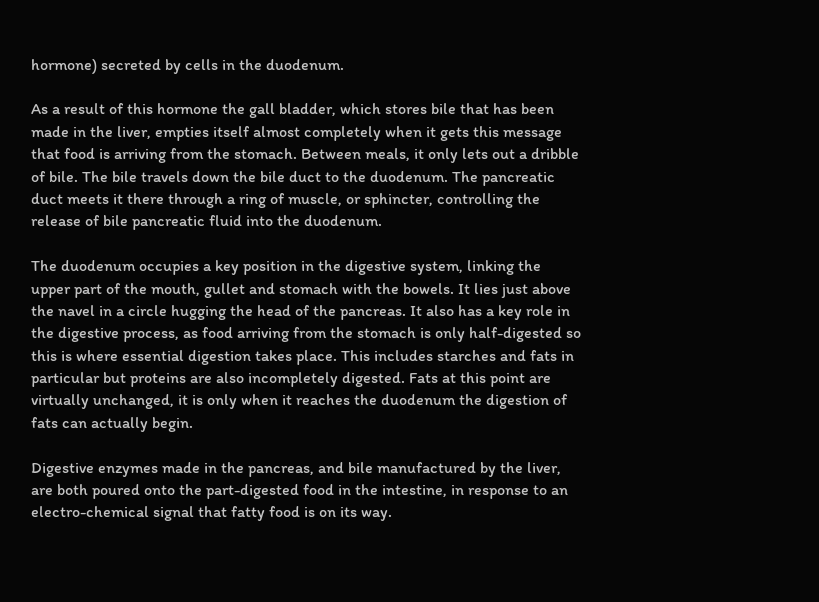hormone) secreted by cells in the duodenum.

As a result of this hormone the gall bladder, which stores bile that has been made in the liver, empties itself almost completely when it gets this message that food is arriving from the stomach. Between meals, it only lets out a dribble of bile. The bile travels down the bile duct to the duodenum. The pancreatic duct meets it there through a ring of muscle, or sphincter, controlling the release of bile pancreatic fluid into the duodenum.

The duodenum occupies a key position in the digestive system, linking the upper part of the mouth, gullet and stomach with the bowels. It lies just above the navel in a circle hugging the head of the pancreas. It also has a key role in the digestive process, as food arriving from the stomach is only half-digested so this is where essential digestion takes place. This includes starches and fats in particular but proteins are also incompletely digested. Fats at this point are virtually unchanged, it is only when it reaches the duodenum the digestion of fats can actually begin.

Digestive enzymes made in the pancreas, and bile manufactured by the liver, are both poured onto the part-digested food in the intestine, in response to an electro-chemical signal that fatty food is on its way.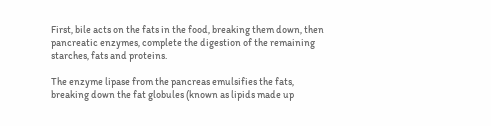First, bile acts on the fats in the food, breaking them down, then pancreatic enzymes, complete the digestion of the remaining starches, fats and proteins.

The enzyme lipase from the pancreas emulsifies the fats, breaking down the fat globules (known as lipids made up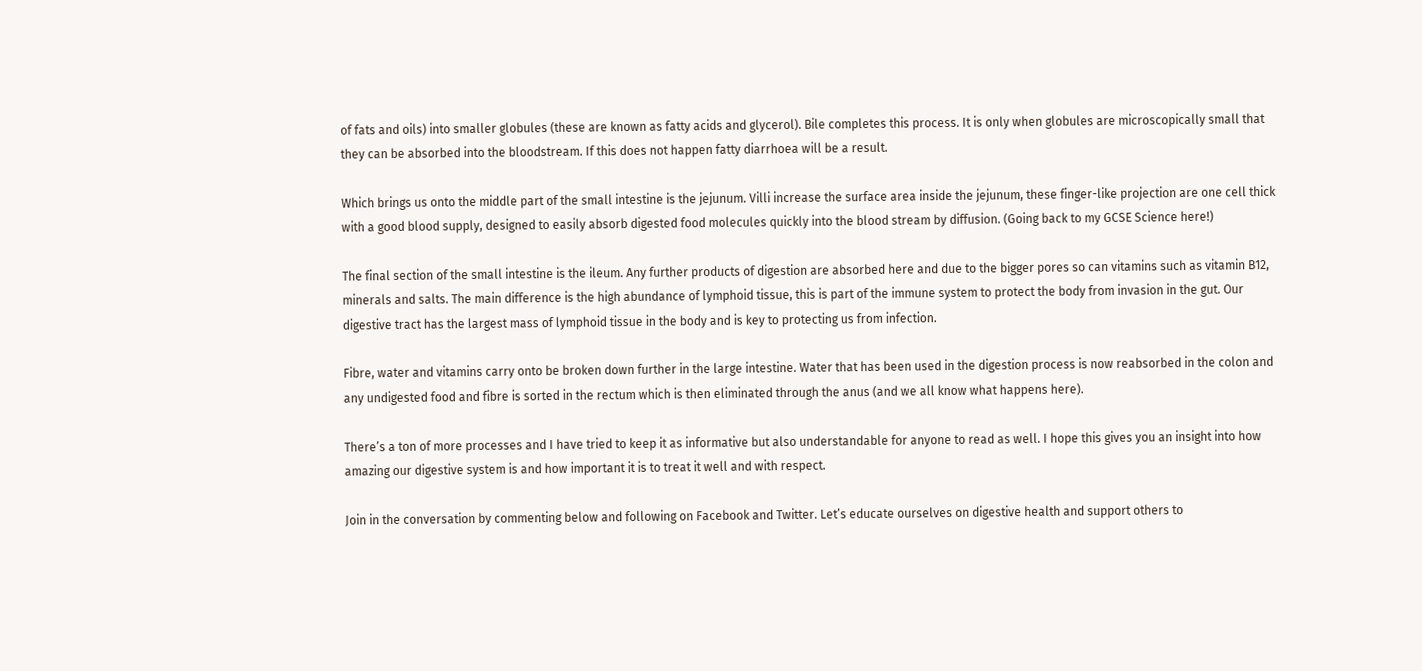of fats and oils) into smaller globules (these are known as fatty acids and glycerol). Bile completes this process. It is only when globules are microscopically small that they can be absorbed into the bloodstream. If this does not happen fatty diarrhoea will be a result.

Which brings us onto the middle part of the small intestine is the jejunum. Villi increase the surface area inside the jejunum, these finger-like projection are one cell thick with a good blood supply, designed to easily absorb digested food molecules quickly into the blood stream by diffusion. (Going back to my GCSE Science here!)

The final section of the small intestine is the ileum. Any further products of digestion are absorbed here and due to the bigger pores so can vitamins such as vitamin B12, minerals and salts. The main difference is the high abundance of lymphoid tissue, this is part of the immune system to protect the body from invasion in the gut. Our digestive tract has the largest mass of lymphoid tissue in the body and is key to protecting us from infection.

Fibre, water and vitamins carry onto be broken down further in the large intestine. Water that has been used in the digestion process is now reabsorbed in the colon and any undigested food and fibre is sorted in the rectum which is then eliminated through the anus (and we all know what happens here).

There’s a ton of more processes and I have tried to keep it as informative but also understandable for anyone to read as well. I hope this gives you an insight into how amazing our digestive system is and how important it is to treat it well and with respect.

Join in the conversation by commenting below and following on Facebook and Twitter. Let’s educate ourselves on digestive health and support others to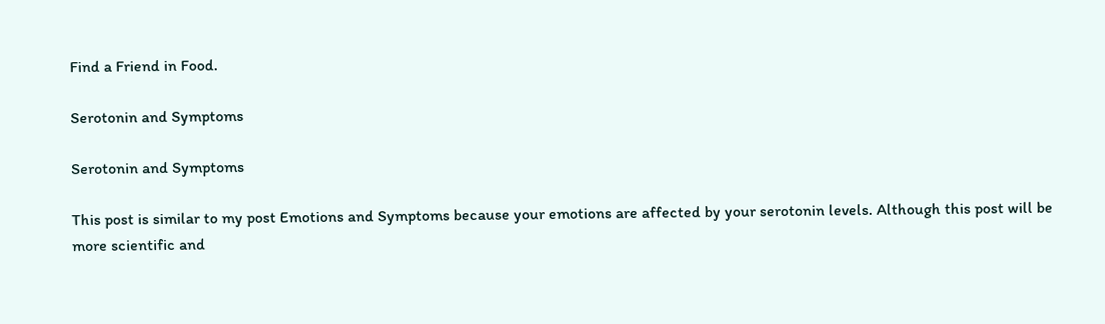Find a Friend in Food.

Serotonin and Symptoms

Serotonin and Symptoms

This post is similar to my post Emotions and Symptoms because your emotions are affected by your serotonin levels. Although this post will be more scientific and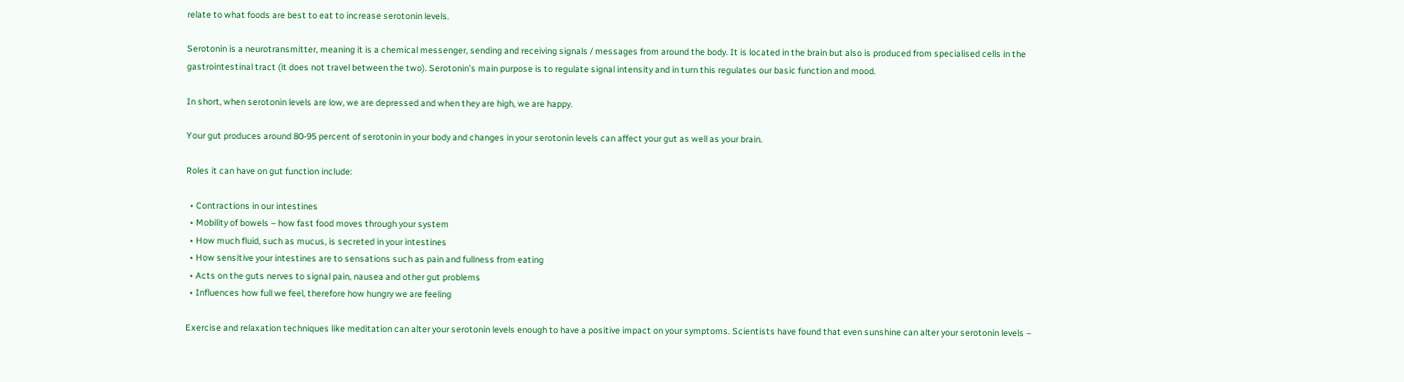relate to what foods are best to eat to increase serotonin levels.

Serotonin is a neurotransmitter, meaning it is a chemical messenger, sending and receiving signals / messages from around the body. It is located in the brain but also is produced from specialised cells in the gastrointestinal tract (it does not travel between the two). Serotonin’s main purpose is to regulate signal intensity and in turn this regulates our basic function and mood.

In short, when serotonin levels are low, we are depressed and when they are high, we are happy.

Your gut produces around 80-95 percent of serotonin in your body and changes in your serotonin levels can affect your gut as well as your brain.

Roles it can have on gut function include:

  • Contractions in our intestines
  • Mobility of bowels – how fast food moves through your system
  • How much fluid, such as mucus, is secreted in your intestines
  • How sensitive your intestines are to sensations such as pain and fullness from eating
  • Acts on the guts nerves to signal pain, nausea and other gut problems
  • Influences how full we feel, therefore how hungry we are feeling

Exercise and relaxation techniques like meditation can alter your serotonin levels enough to have a positive impact on your symptoms. Scientists have found that even sunshine can alter your serotonin levels –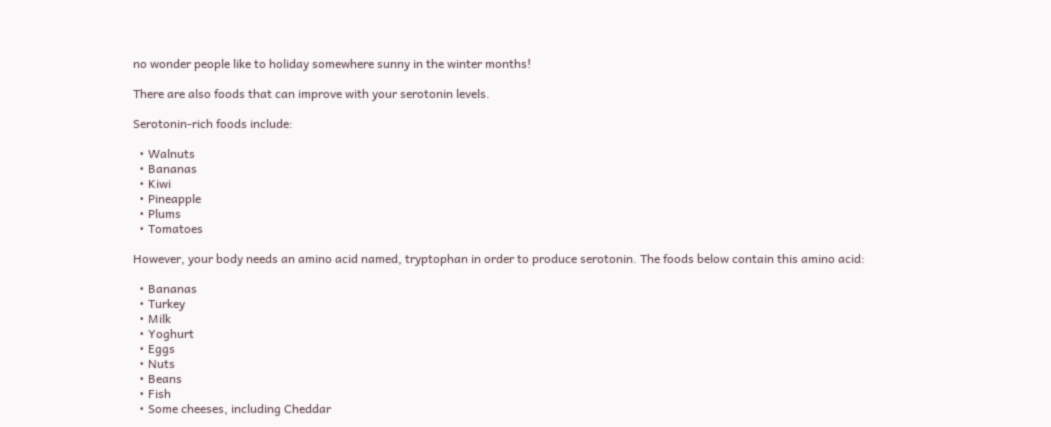no wonder people like to holiday somewhere sunny in the winter months!

There are also foods that can improve with your serotonin levels.

Serotonin-rich foods include:

  • Walnuts
  • Bananas
  • Kiwi
  • Pineapple
  • Plums
  • Tomatoes

However, your body needs an amino acid named, tryptophan in order to produce serotonin. The foods below contain this amino acid:

  • Bananas
  • Turkey
  • Milk
  • Yoghurt
  • Eggs
  • Nuts
  • Beans
  • Fish
  • Some cheeses, including Cheddar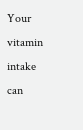Your vitamin intake can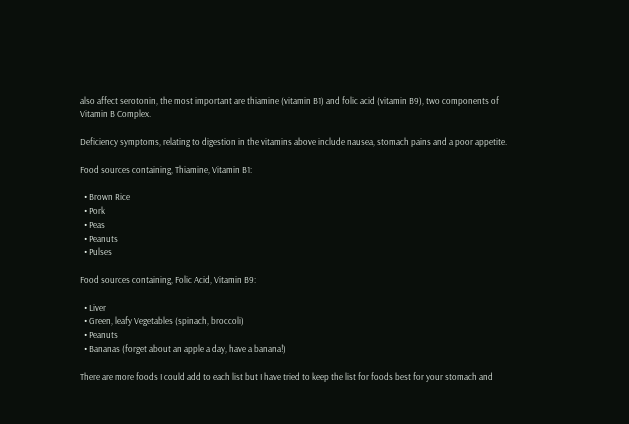also affect serotonin, the most important are thiamine (vitamin B1) and folic acid (vitamin B9), two components of Vitamin B Complex.

Deficiency symptoms, relating to digestion in the vitamins above include nausea, stomach pains and a poor appetite.

Food sources containing, Thiamine, Vitamin B1:

  • Brown Rice
  • Pork
  • Peas
  • Peanuts
  • Pulses

Food sources containing, Folic Acid, Vitamin B9:

  • Liver
  • Green, leafy Vegetables (spinach, broccoli)
  • Peanuts
  • Bananas (forget about an apple a day, have a banana!)

There are more foods I could add to each list but I have tried to keep the list for foods best for your stomach and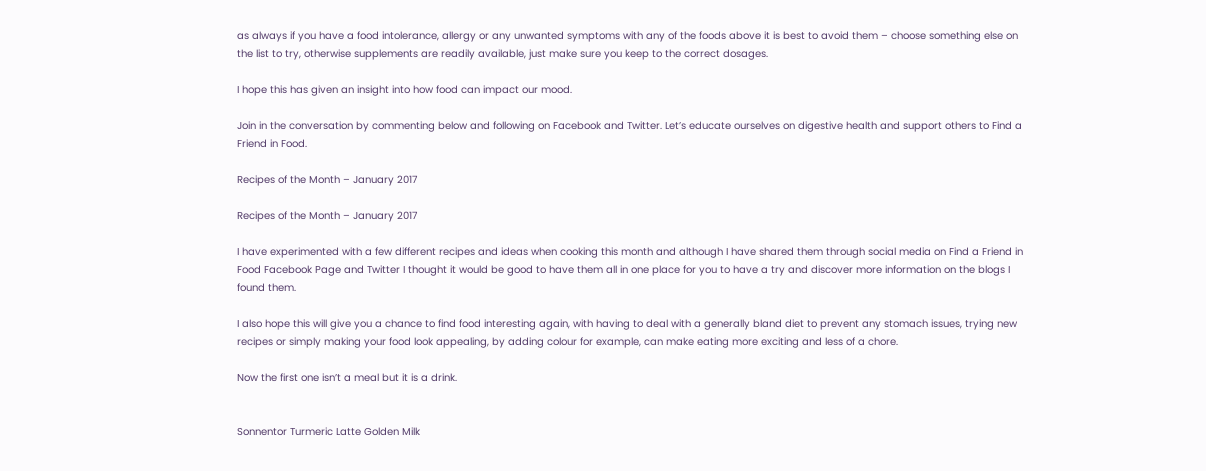as always if you have a food intolerance, allergy or any unwanted symptoms with any of the foods above it is best to avoid them – choose something else on the list to try, otherwise supplements are readily available, just make sure you keep to the correct dosages.

I hope this has given an insight into how food can impact our mood.

Join in the conversation by commenting below and following on Facebook and Twitter. Let’s educate ourselves on digestive health and support others to Find a Friend in Food.

Recipes of the Month – January 2017

Recipes of the Month – January 2017

I have experimented with a few different recipes and ideas when cooking this month and although I have shared them through social media on Find a Friend in Food Facebook Page and Twitter I thought it would be good to have them all in one place for you to have a try and discover more information on the blogs I found them.

I also hope this will give you a chance to find food interesting again, with having to deal with a generally bland diet to prevent any stomach issues, trying new recipes or simply making your food look appealing, by adding colour for example, can make eating more exciting and less of a chore.

Now the first one isn’t a meal but it is a drink.


Sonnentor Turmeric Latte Golden Milk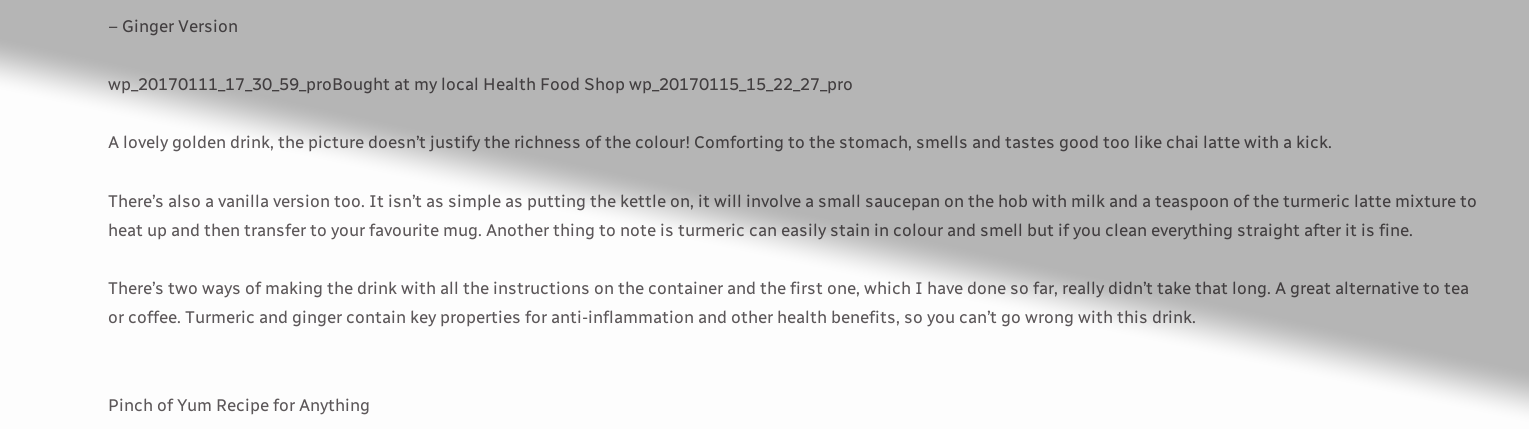– Ginger Version

wp_20170111_17_30_59_proBought at my local Health Food Shop wp_20170115_15_22_27_pro

A lovely golden drink, the picture doesn’t justify the richness of the colour! Comforting to the stomach, smells and tastes good too like chai latte with a kick.

There’s also a vanilla version too. It isn’t as simple as putting the kettle on, it will involve a small saucepan on the hob with milk and a teaspoon of the turmeric latte mixture to heat up and then transfer to your favourite mug. Another thing to note is turmeric can easily stain in colour and smell but if you clean everything straight after it is fine.

There’s two ways of making the drink with all the instructions on the container and the first one, which I have done so far, really didn’t take that long. A great alternative to tea or coffee. Turmeric and ginger contain key properties for anti-inflammation and other health benefits, so you can’t go wrong with this drink.


Pinch of Yum Recipe for Anything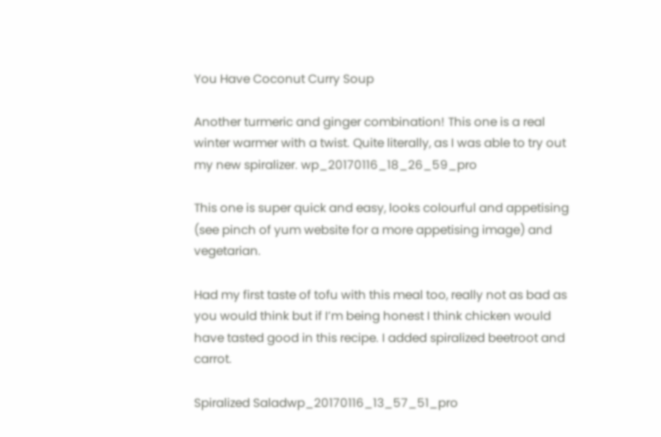You Have Coconut Curry Soup

Another turmeric and ginger combination! This one is a real winter warmer with a twist. Quite literally, as I was able to try out my new spiralizer. wp_20170116_18_26_59_pro

This one is super quick and easy, looks colourful and appetising (see pinch of yum website for a more appetising image) and vegetarian.

Had my first taste of tofu with this meal too, really not as bad as you would think but if I’m being honest I think chicken would have tasted good in this recipe. I added spiralized beetroot and carrot.

Spiralized Saladwp_20170116_13_57_51_pro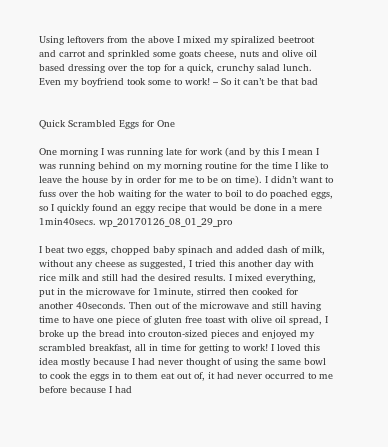Using leftovers from the above I mixed my spiralized beetroot and carrot and sprinkled some goats cheese, nuts and olive oil based dressing over the top for a quick, crunchy salad lunch. Even my boyfriend took some to work! – So it can’t be that bad


Quick Scrambled Eggs for One

One morning I was running late for work (and by this I mean I was running behind on my morning routine for the time I like to leave the house by in order for me to be on time). I didn’t want to fuss over the hob waiting for the water to boil to do poached eggs, so I quickly found an eggy recipe that would be done in a mere 1min40secs. wp_20170126_08_01_29_pro

I beat two eggs, chopped baby spinach and added dash of milk, without any cheese as suggested, I tried this another day with rice milk and still had the desired results. I mixed everything, put in the microwave for 1minute, stirred then cooked for another 40seconds. Then out of the microwave and still having time to have one piece of gluten free toast with olive oil spread, I broke up the bread into crouton-sized pieces and enjoyed my scrambled breakfast, all in time for getting to work! I loved this idea mostly because I had never thought of using the same bowl to cook the eggs in to them eat out of, it had never occurred to me before because I had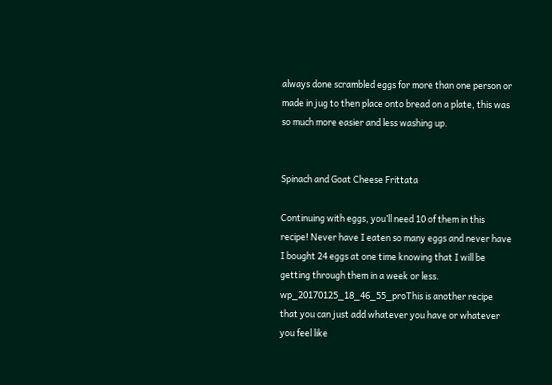always done scrambled eggs for more than one person or made in jug to then place onto bread on a plate, this was so much more easier and less washing up.


Spinach and Goat Cheese Frittata

Continuing with eggs, you’ll need 10 of them in this recipe! Never have I eaten so many eggs and never have I bought 24 eggs at one time knowing that I will be getting through them in a week or less. wp_20170125_18_46_55_proThis is another recipe that you can just add whatever you have or whatever you feel like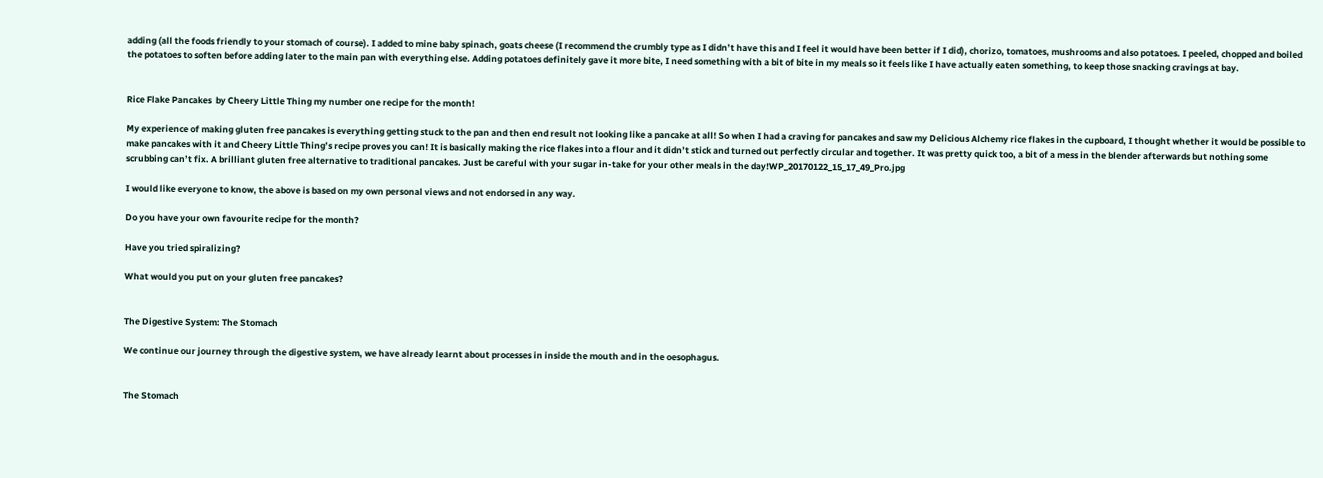adding (all the foods friendly to your stomach of course). I added to mine baby spinach, goats cheese (I recommend the crumbly type as I didn’t have this and I feel it would have been better if I did), chorizo, tomatoes, mushrooms and also potatoes. I peeled, chopped and boiled the potatoes to soften before adding later to the main pan with everything else. Adding potatoes definitely gave it more bite, I need something with a bit of bite in my meals so it feels like I have actually eaten something, to keep those snacking cravings at bay.


Rice Flake Pancakes  by Cheery Little Thing my number one recipe for the month!

My experience of making gluten free pancakes is everything getting stuck to the pan and then end result not looking like a pancake at all! So when I had a craving for pancakes and saw my Delicious Alchemy rice flakes in the cupboard, I thought whether it would be possible to make pancakes with it and Cheery Little Thing’s recipe proves you can! It is basically making the rice flakes into a flour and it didn’t stick and turned out perfectly circular and together. It was pretty quick too, a bit of a mess in the blender afterwards but nothing some scrubbing can’t fix. A brilliant gluten free alternative to traditional pancakes. Just be careful with your sugar in-take for your other meals in the day!WP_20170122_15_17_49_Pro.jpg

I would like everyone to know, the above is based on my own personal views and not endorsed in any way.

Do you have your own favourite recipe for the month?

Have you tried spiralizing?

What would you put on your gluten free pancakes?


The Digestive System: The Stomach

We continue our journey through the digestive system, we have already learnt about processes in inside the mouth and in the oesophagus.


The Stomach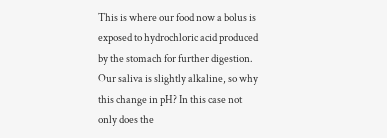This is where our food now a bolus is exposed to hydrochloric acid produced by the stomach for further digestion. Our saliva is slightly alkaline, so why this change in pH? In this case not only does the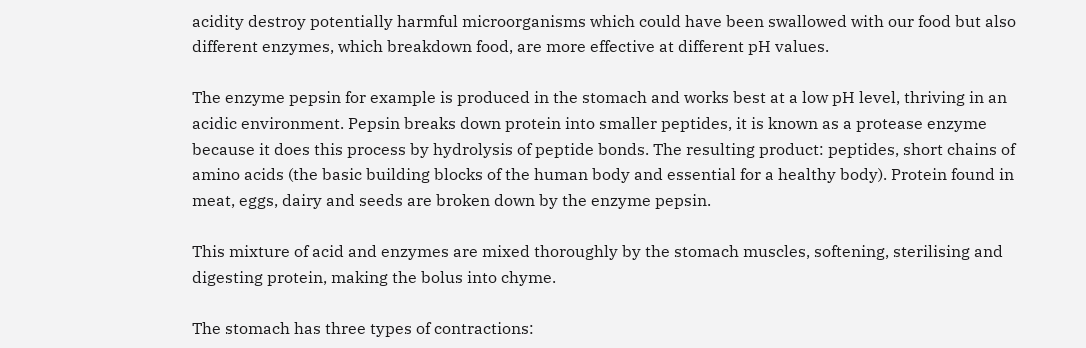acidity destroy potentially harmful microorganisms which could have been swallowed with our food but also different enzymes, which breakdown food, are more effective at different pH values.

The enzyme pepsin for example is produced in the stomach and works best at a low pH level, thriving in an acidic environment. Pepsin breaks down protein into smaller peptides, it is known as a protease enzyme because it does this process by hydrolysis of peptide bonds. The resulting product: peptides, short chains of amino acids (the basic building blocks of the human body and essential for a healthy body). Protein found in meat, eggs, dairy and seeds are broken down by the enzyme pepsin.

This mixture of acid and enzymes are mixed thoroughly by the stomach muscles, softening, sterilising and digesting protein, making the bolus into chyme.

The stomach has three types of contractions: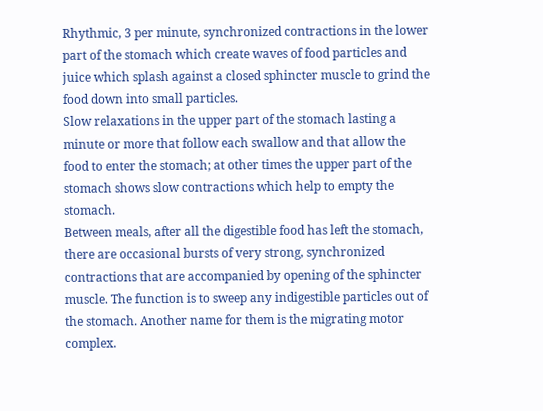Rhythmic, 3 per minute, synchronized contractions in the lower part of the stomach which create waves of food particles and juice which splash against a closed sphincter muscle to grind the food down into small particles.
Slow relaxations in the upper part of the stomach lasting a minute or more that follow each swallow and that allow the food to enter the stomach; at other times the upper part of the stomach shows slow contractions which help to empty the stomach.
Between meals, after all the digestible food has left the stomach, there are occasional bursts of very strong, synchronized contractions that are accompanied by opening of the sphincter muscle. The function is to sweep any indigestible particles out of the stomach. Another name for them is the migrating motor complex.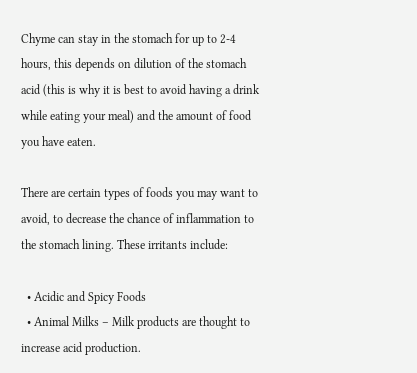Chyme can stay in the stomach for up to 2-4 hours, this depends on dilution of the stomach acid (this is why it is best to avoid having a drink while eating your meal) and the amount of food you have eaten.

There are certain types of foods you may want to avoid, to decrease the chance of inflammation to the stomach lining. These irritants include:

  • Acidic and Spicy Foods
  • Animal Milks – Milk products are thought to increase acid production.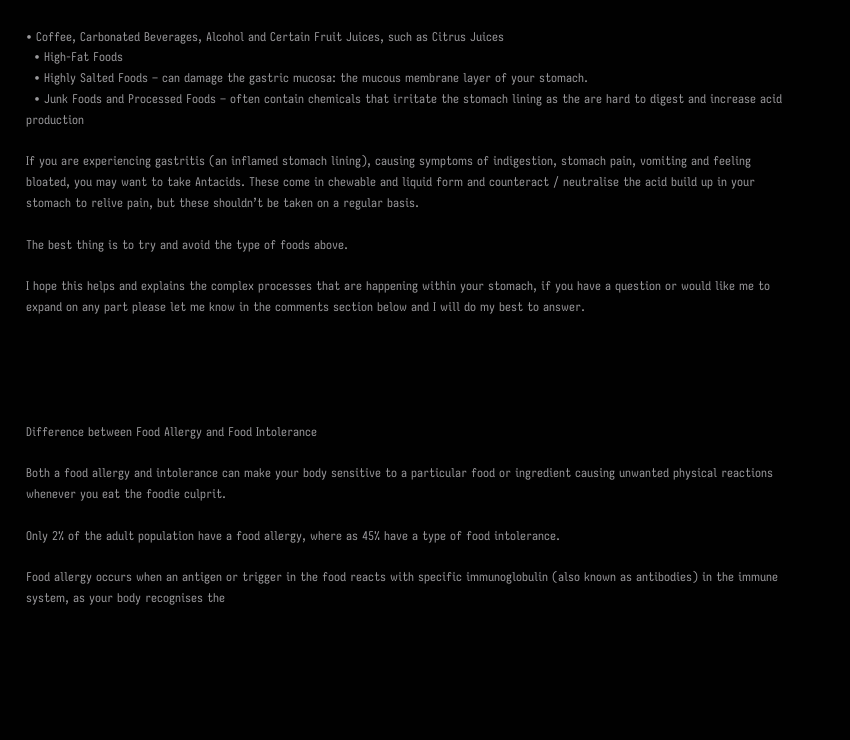• Coffee, Carbonated Beverages, Alcohol and Certain Fruit Juices, such as Citrus Juices
  • High-Fat Foods
  • Highly Salted Foods – can damage the gastric mucosa: the mucous membrane layer of your stomach.
  • Junk Foods and Processed Foods – often contain chemicals that irritate the stomach lining as the are hard to digest and increase acid production

If you are experiencing gastritis (an inflamed stomach lining), causing symptoms of indigestion, stomach pain, vomiting and feeling bloated, you may want to take Antacids. These come in chewable and liquid form and counteract / neutralise the acid build up in your stomach to relive pain, but these shouldn’t be taken on a regular basis.

The best thing is to try and avoid the type of foods above.

I hope this helps and explains the complex processes that are happening within your stomach, if you have a question or would like me to expand on any part please let me know in the comments section below and I will do my best to answer.





Difference between Food Allergy and Food Intolerance

Both a food allergy and intolerance can make your body sensitive to a particular food or ingredient causing unwanted physical reactions whenever you eat the foodie culprit.

Only 2% of the adult population have a food allergy, where as 45% have a type of food intolerance.

Food allergy occurs when an antigen or trigger in the food reacts with specific immunoglobulin (also known as antibodies) in the immune system, as your body recognises the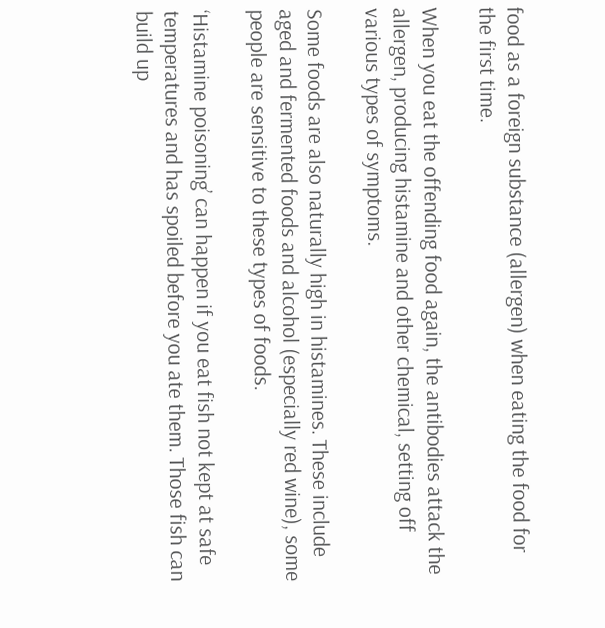food as a foreign substance (allergen) when eating the food for the first time.

When you eat the offending food again, the antibodies attack the allergen, producing histamine and other chemical, setting off various types of symptoms.

Some foods are also naturally high in histamines. These include aged and fermented foods and alcohol (especially red wine), some people are sensitive to these types of foods.

‘Histamine poisoning’ can happen if you eat fish not kept at safe temperatures and has spoiled before you ate them. Those fish can build up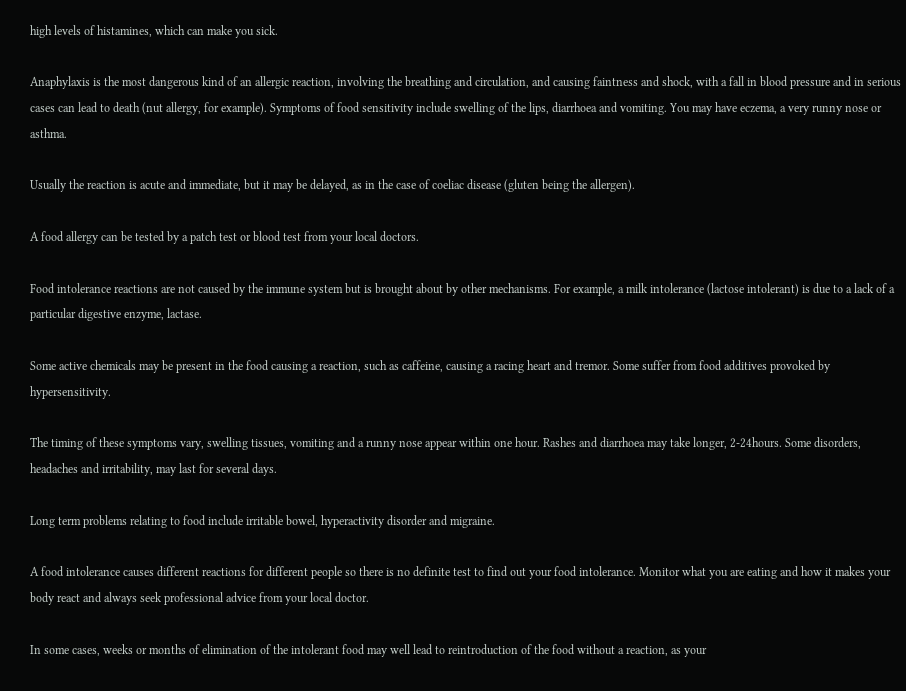high levels of histamines, which can make you sick.

Anaphylaxis is the most dangerous kind of an allergic reaction, involving the breathing and circulation, and causing faintness and shock, with a fall in blood pressure and in serious cases can lead to death (nut allergy, for example). Symptoms of food sensitivity include swelling of the lips, diarrhoea and vomiting. You may have eczema, a very runny nose or asthma.

Usually the reaction is acute and immediate, but it may be delayed, as in the case of coeliac disease (gluten being the allergen).

A food allergy can be tested by a patch test or blood test from your local doctors.

Food intolerance reactions are not caused by the immune system but is brought about by other mechanisms. For example, a milk intolerance (lactose intolerant) is due to a lack of a particular digestive enzyme, lactase.

Some active chemicals may be present in the food causing a reaction, such as caffeine, causing a racing heart and tremor. Some suffer from food additives provoked by hypersensitivity.

The timing of these symptoms vary, swelling tissues, vomiting and a runny nose appear within one hour. Rashes and diarrhoea may take longer, 2-24hours. Some disorders, headaches and irritability, may last for several days.

Long term problems relating to food include irritable bowel, hyperactivity disorder and migraine.

A food intolerance causes different reactions for different people so there is no definite test to find out your food intolerance. Monitor what you are eating and how it makes your body react and always seek professional advice from your local doctor.

In some cases, weeks or months of elimination of the intolerant food may well lead to reintroduction of the food without a reaction, as your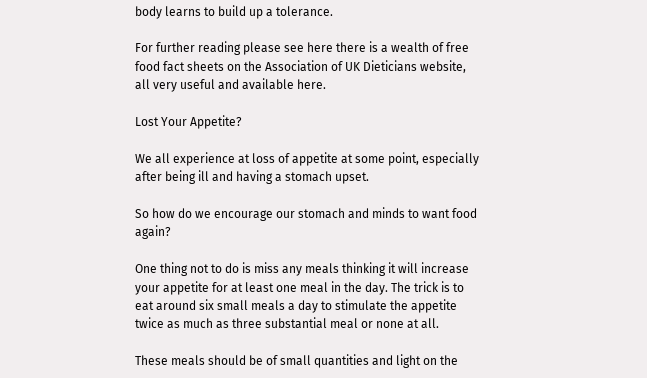body learns to build up a tolerance.

For further reading please see here there is a wealth of free food fact sheets on the Association of UK Dieticians website, all very useful and available here.

Lost Your Appetite?

We all experience at loss of appetite at some point, especially after being ill and having a stomach upset.

So how do we encourage our stomach and minds to want food again?

One thing not to do is miss any meals thinking it will increase your appetite for at least one meal in the day. The trick is to eat around six small meals a day to stimulate the appetite twice as much as three substantial meal or none at all.

These meals should be of small quantities and light on the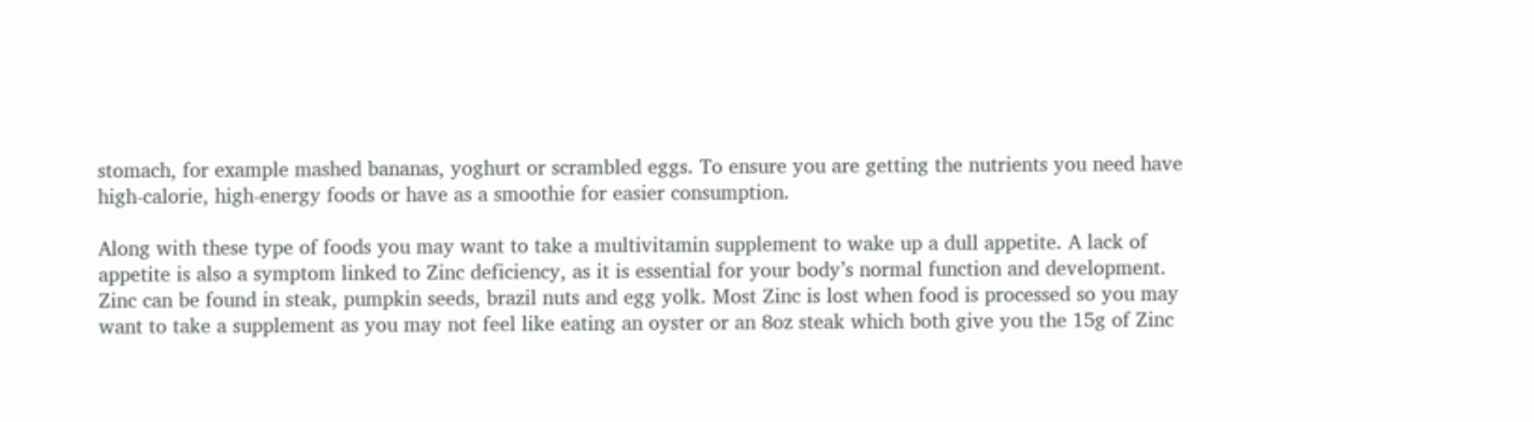stomach, for example mashed bananas, yoghurt or scrambled eggs. To ensure you are getting the nutrients you need have high-calorie, high-energy foods or have as a smoothie for easier consumption.

Along with these type of foods you may want to take a multivitamin supplement to wake up a dull appetite. A lack of appetite is also a symptom linked to Zinc deficiency, as it is essential for your body’s normal function and development. Zinc can be found in steak, pumpkin seeds, brazil nuts and egg yolk. Most Zinc is lost when food is processed so you may want to take a supplement as you may not feel like eating an oyster or an 8oz steak which both give you the 15g of Zinc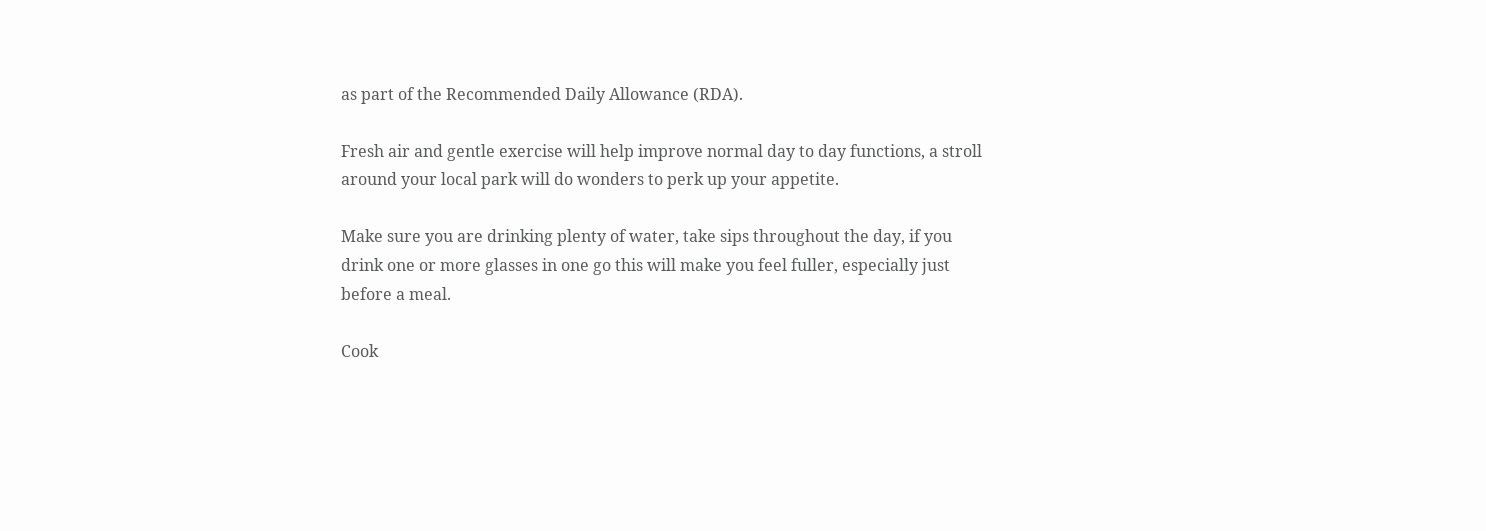as part of the Recommended Daily Allowance (RDA).

Fresh air and gentle exercise will help improve normal day to day functions, a stroll around your local park will do wonders to perk up your appetite.

Make sure you are drinking plenty of water, take sips throughout the day, if you drink one or more glasses in one go this will make you feel fuller, especially just before a meal.

Cook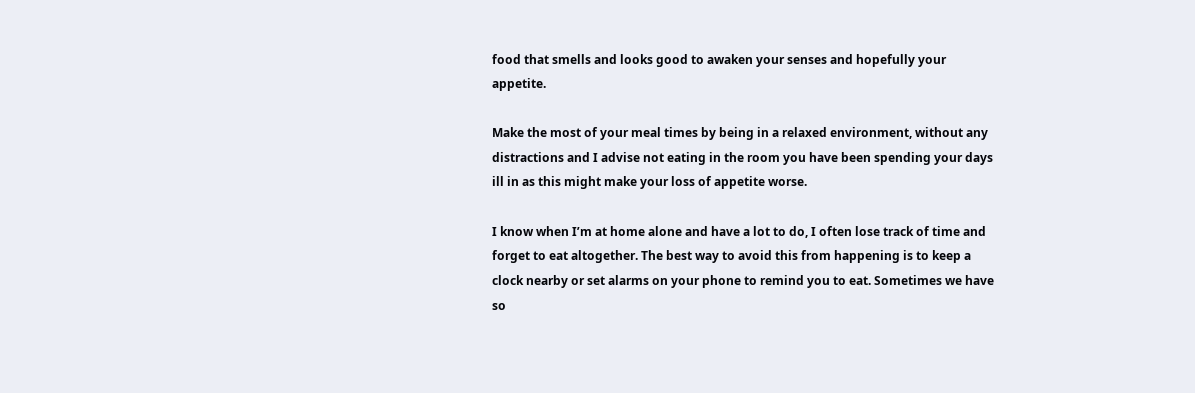food that smells and looks good to awaken your senses and hopefully your appetite.

Make the most of your meal times by being in a relaxed environment, without any distractions and I advise not eating in the room you have been spending your days ill in as this might make your loss of appetite worse.

I know when I’m at home alone and have a lot to do, I often lose track of time and forget to eat altogether. The best way to avoid this from happening is to keep a clock nearby or set alarms on your phone to remind you to eat. Sometimes we have so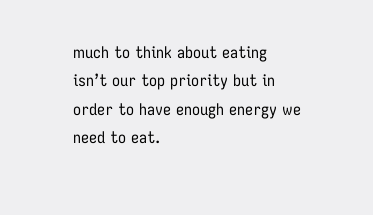much to think about eating isn’t our top priority but in order to have enough energy we need to eat.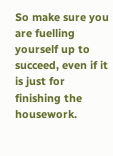So make sure you are fuelling yourself up to succeed, even if it is just for finishing the housework.